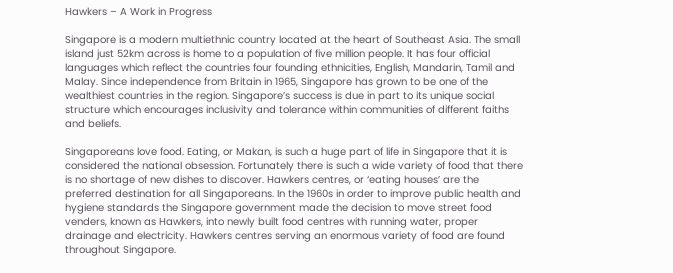Hawkers – A Work in Progress

Singapore is a modern multiethnic country located at the heart of Southeast Asia. The small island just 52km across is home to a population of five million people. It has four official languages which reflect the countries four founding ethnicities, English, Mandarin, Tamil and Malay. Since independence from Britain in 1965, Singapore has grown to be one of the wealthiest countries in the region. Singapore’s success is due in part to its unique social structure which encourages inclusivity and tolerance within communities of different faiths and beliefs.

Singaporeans love food. Eating, or Makan, is such a huge part of life in Singapore that it is considered the national obsession. Fortunately there is such a wide variety of food that there is no shortage of new dishes to discover. Hawkers centres, or ‘eating houses’ are the preferred destination for all Singaporeans. In the 1960s in order to improve public health and hygiene standards the Singapore government made the decision to move street food venders, known as Hawkers, into newly built food centres with running water, proper drainage and electricity. Hawkers centres serving an enormous variety of food are found throughout Singapore.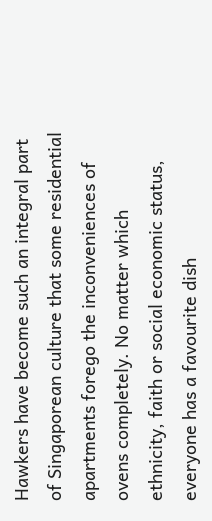Hawkers have become such an integral part of Singaporean culture that some residential apartments forego the inconveniences of ovens completely. No matter which ethnicity, faith or social economic status, everyone has a favourite dish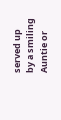served up by a smiling Auntie or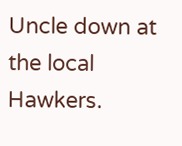Uncle down at the local Hawkers.